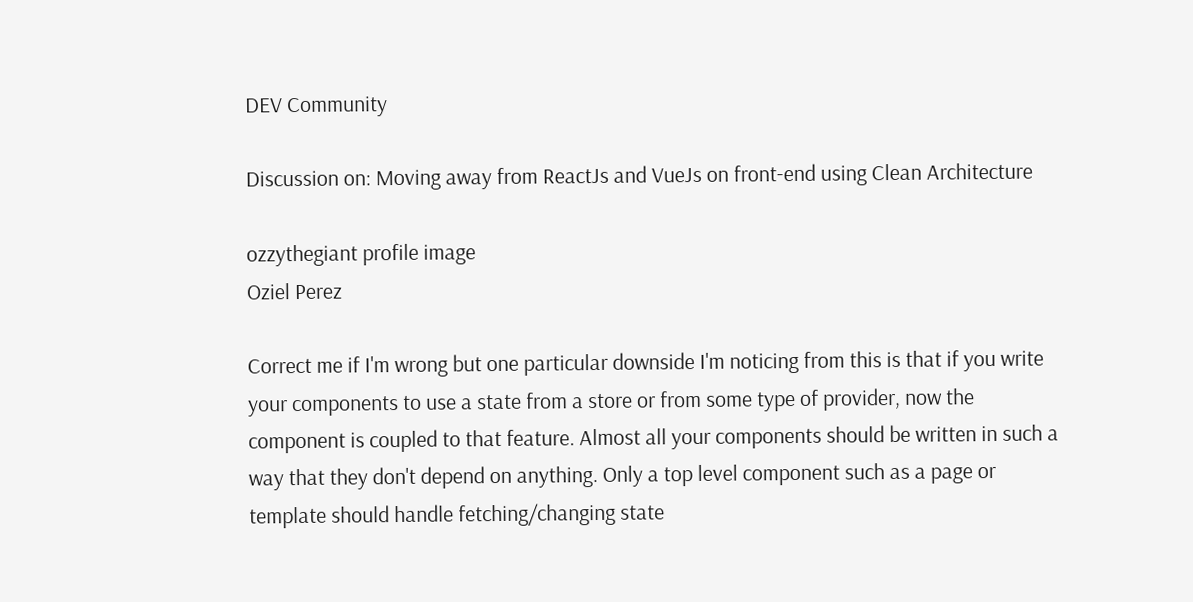DEV Community

Discussion on: Moving away from ReactJs and VueJs on front-end using Clean Architecture

ozzythegiant profile image
Oziel Perez

Correct me if I'm wrong but one particular downside I'm noticing from this is that if you write your components to use a state from a store or from some type of provider, now the component is coupled to that feature. Almost all your components should be written in such a way that they don't depend on anything. Only a top level component such as a page or template should handle fetching/changing state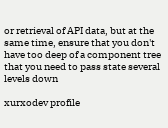or retrieval of API data, but at the same time, ensure that you don't have too deep of a component tree that you need to pass state several levels down

xurxodev profile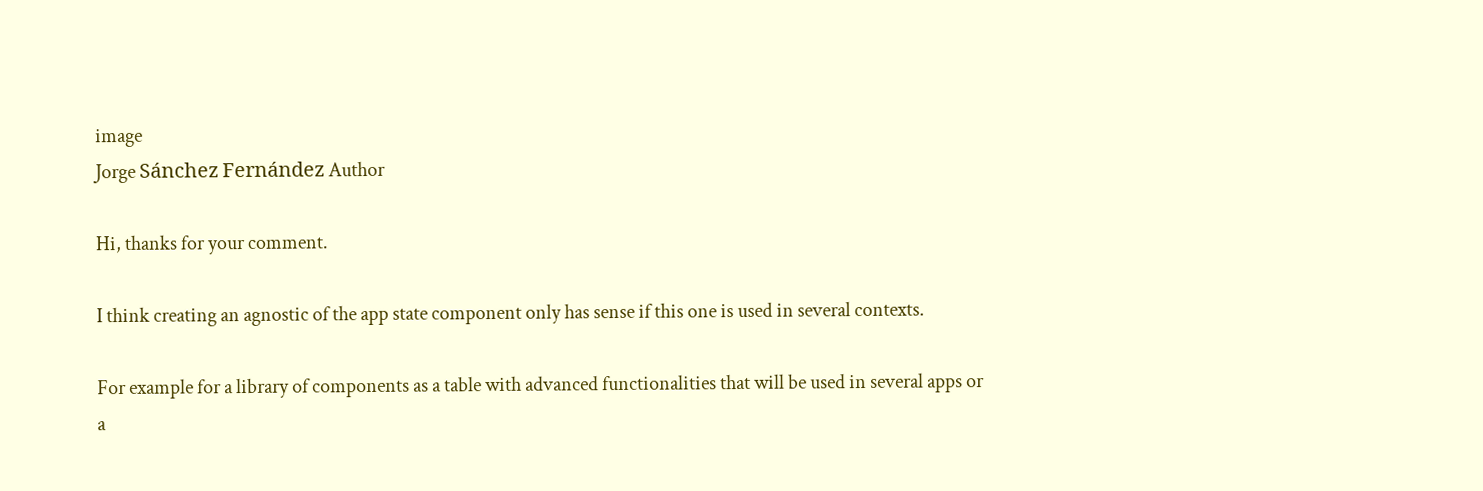image
Jorge Sánchez Fernández Author

Hi, thanks for your comment.

I think creating an agnostic of the app state component only has sense if this one is used in several contexts.

For example for a library of components as a table with advanced functionalities that will be used in several apps or a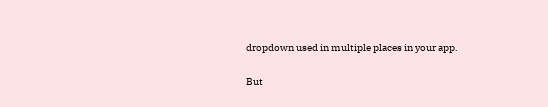dropdown used in multiple places in your app.

But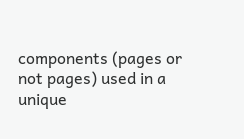components (pages or not pages) used in a unique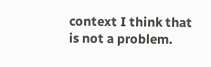context I think that is not a problem.